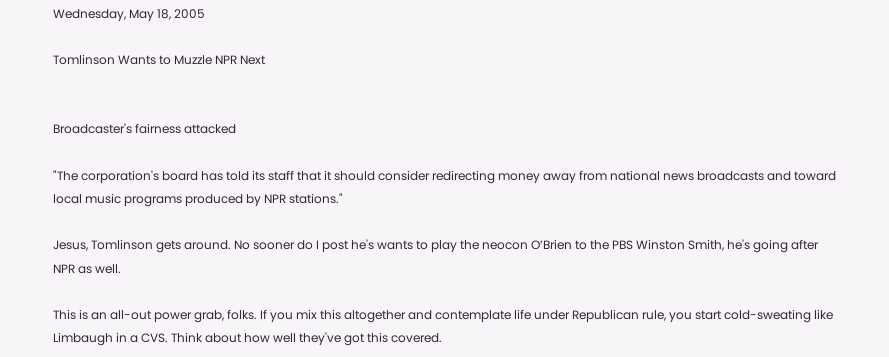Wednesday, May 18, 2005

Tomlinson Wants to Muzzle NPR Next


Broadcaster's fairness attacked

"The corporation's board has told its staff that it should consider redirecting money away from national news broadcasts and toward local music programs produced by NPR stations."

Jesus, Tomlinson gets around. No sooner do I post he's wants to play the neocon O’Brien to the PBS Winston Smith, he's going after NPR as well.

This is an all-out power grab, folks. If you mix this altogether and contemplate life under Republican rule, you start cold-sweating like Limbaugh in a CVS. Think about how well they've got this covered.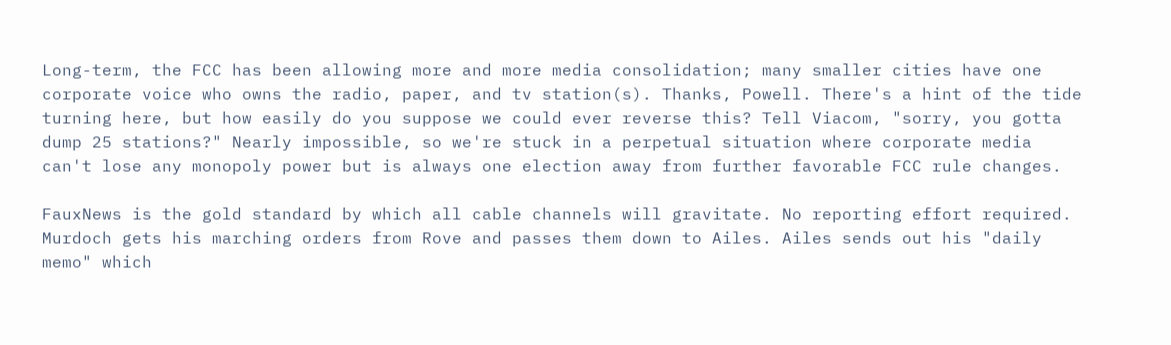Long-term, the FCC has been allowing more and more media consolidation; many smaller cities have one corporate voice who owns the radio, paper, and tv station(s). Thanks, Powell. There's a hint of the tide turning here, but how easily do you suppose we could ever reverse this? Tell Viacom, "sorry, you gotta dump 25 stations?" Nearly impossible, so we're stuck in a perpetual situation where corporate media can't lose any monopoly power but is always one election away from further favorable FCC rule changes.

FauxNews is the gold standard by which all cable channels will gravitate. No reporting effort required. Murdoch gets his marching orders from Rove and passes them down to Ailes. Ailes sends out his "daily memo" which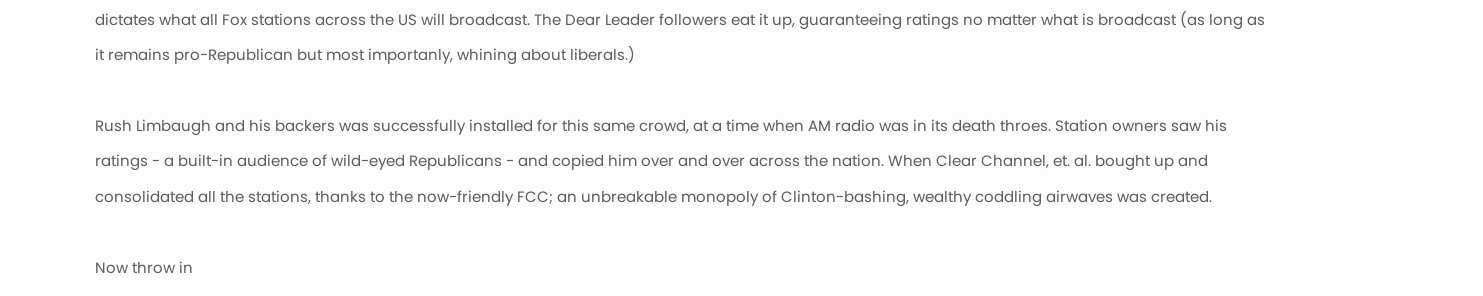dictates what all Fox stations across the US will broadcast. The Dear Leader followers eat it up, guaranteeing ratings no matter what is broadcast (as long as it remains pro-Republican but most importanly, whining about liberals.)

Rush Limbaugh and his backers was successfully installed for this same crowd, at a time when AM radio was in its death throes. Station owners saw his ratings - a built-in audience of wild-eyed Republicans - and copied him over and over across the nation. When Clear Channel, et. al. bought up and consolidated all the stations, thanks to the now-friendly FCC; an unbreakable monopoly of Clinton-bashing, wealthy coddling airwaves was created.

Now throw in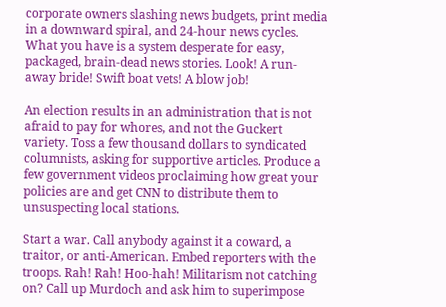corporate owners slashing news budgets, print media in a downward spiral, and 24-hour news cycles. What you have is a system desperate for easy, packaged, brain-dead news stories. Look! A run-away bride! Swift boat vets! A blow job!

An election results in an administration that is not afraid to pay for whores, and not the Guckert variety. Toss a few thousand dollars to syndicated columnists, asking for supportive articles. Produce a few government videos proclaiming how great your policies are and get CNN to distribute them to unsuspecting local stations.

Start a war. Call anybody against it a coward, a traitor, or anti-American. Embed reporters with the troops. Rah! Rah! Hoo-hah! Militarism not catching on? Call up Murdoch and ask him to superimpose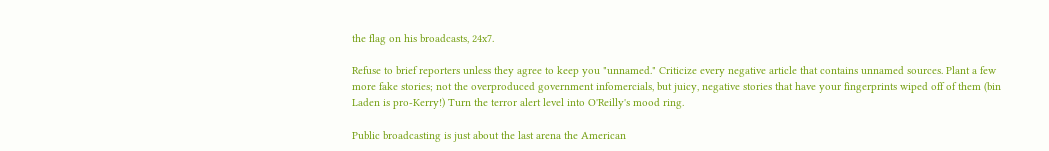the flag on his broadcasts, 24x7.

Refuse to brief reporters unless they agree to keep you "unnamed." Criticize every negative article that contains unnamed sources. Plant a few more fake stories; not the overproduced government infomercials, but juicy, negative stories that have your fingerprints wiped off of them (bin Laden is pro-Kerry!) Turn the terror alert level into O'Reilly's mood ring.

Public broadcasting is just about the last arena the American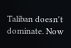Taliban doesn't dominate. Now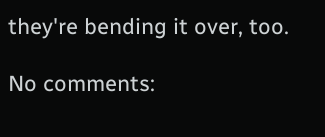they're bending it over, too.

No comments: